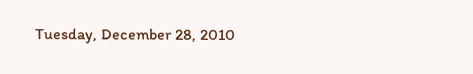Tuesday, December 28, 2010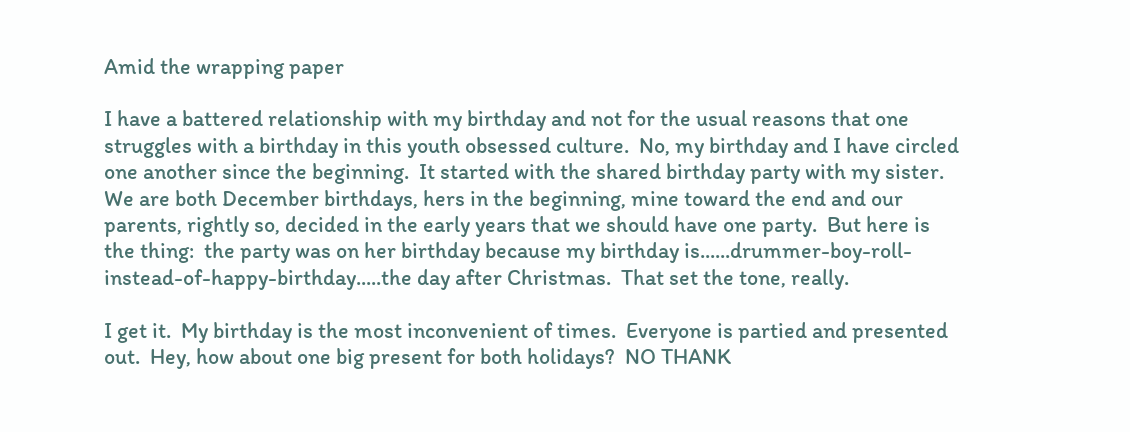Amid the wrapping paper

I have a battered relationship with my birthday and not for the usual reasons that one struggles with a birthday in this youth obsessed culture.  No, my birthday and I have circled one another since the beginning.  It started with the shared birthday party with my sister.  We are both December birthdays, hers in the beginning, mine toward the end and our parents, rightly so, decided in the early years that we should have one party.  But here is the thing:  the party was on her birthday because my birthday is......drummer-boy-roll-instead-of-happy-birthday.....the day after Christmas.  That set the tone, really.

I get it.  My birthday is the most inconvenient of times.  Everyone is partied and presented out.  Hey, how about one big present for both holidays?  NO THANK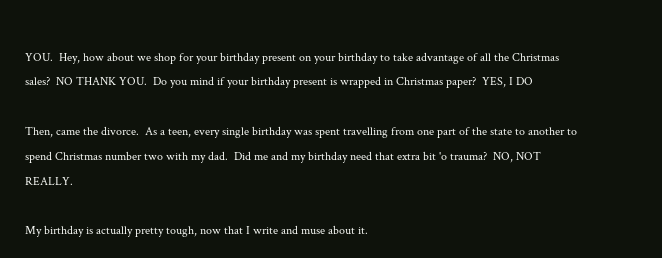YOU.  Hey, how about we shop for your birthday present on your birthday to take advantage of all the Christmas sales?  NO THANK YOU.  Do you mind if your birthday present is wrapped in Christmas paper?  YES, I DO

Then, came the divorce.  As a teen, every single birthday was spent travelling from one part of the state to another to spend Christmas number two with my dad.  Did me and my birthday need that extra bit 'o trauma?  NO, NOT REALLY.

My birthday is actually pretty tough, now that I write and muse about it.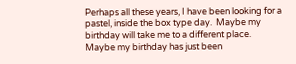Perhaps all these years, I have been looking for a pastel, inside the box type day.  Maybe my birthday will take me to a different place.  Maybe my birthday has just been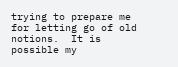trying to prepare me for letting go of old notions.  It is possible my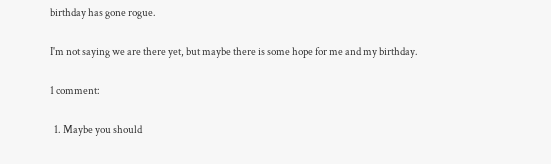birthday has gone rogue.

I'm not saying we are there yet, but maybe there is some hope for me and my birthday.

1 comment:

  1. Maybe you should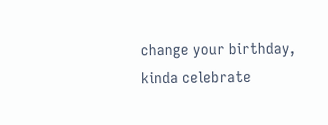change your birthday, kinda celebrate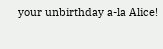your unbirthday a-la Alice!